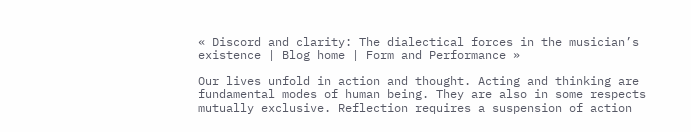« Discord and clarity: The dialectical forces in the musician’s existence | Blog home | Form and Performance »

Our lives unfold in action and thought. Acting and thinking are fundamental modes of human being. They are also in some respects mutually exclusive. Reflection requires a suspension of action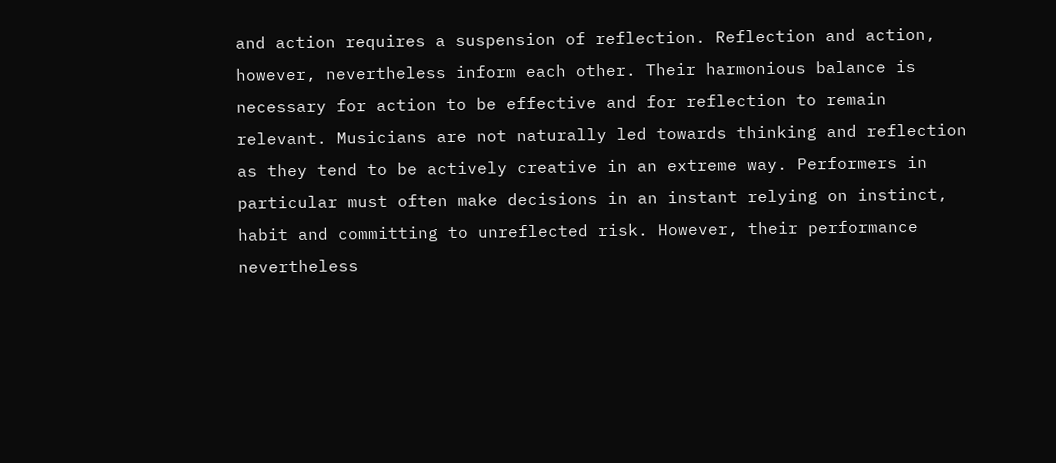and action requires a suspension of reflection. Reflection and action, however, nevertheless inform each other. Their harmonious balance is necessary for action to be effective and for reflection to remain relevant. Musicians are not naturally led towards thinking and reflection as they tend to be actively creative in an extreme way. Performers in particular must often make decisions in an instant relying on instinct, habit and committing to unreflected risk. However, their performance nevertheless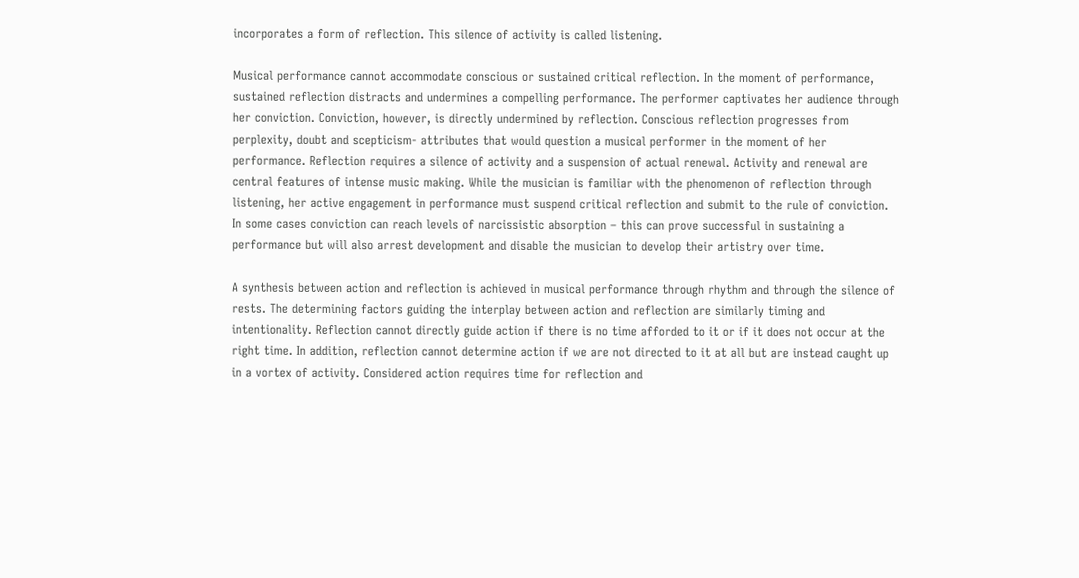incorporates a form of reflection. This silence of activity is called listening.

Musical performance cannot accommodate conscious or sustained critical reflection. In the moment of performance, sustained reflection distracts and undermines a compelling performance. The performer captivates her audience through her conviction. Conviction, however, is directly undermined by reflection. Conscious reflection progresses from perplexity, doubt and scepticism- attributes that would question a musical performer in the moment of her performance. Reflection requires a silence of activity and a suspension of actual renewal. Activity and renewal are central features of intense music making. While the musician is familiar with the phenomenon of reflection through listening, her active engagement in performance must suspend critical reflection and submit to the rule of conviction. In some cases conviction can reach levels of narcissistic absorption – this can prove successful in sustaining a performance but will also arrest development and disable the musician to develop their artistry over time.

A synthesis between action and reflection is achieved in musical performance through rhythm and through the silence of rests. The determining factors guiding the interplay between action and reflection are similarly timing and intentionality. Reflection cannot directly guide action if there is no time afforded to it or if it does not occur at the right time. In addition, reflection cannot determine action if we are not directed to it at all but are instead caught up in a vortex of activity. Considered action requires time for reflection and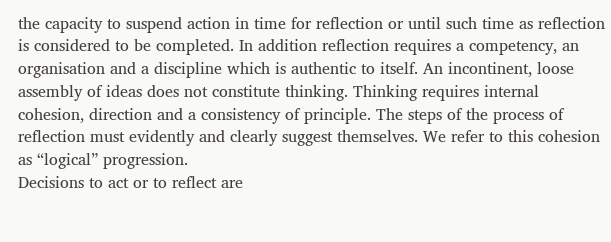the capacity to suspend action in time for reflection or until such time as reflection is considered to be completed. In addition reflection requires a competency, an organisation and a discipline which is authentic to itself. An incontinent, loose assembly of ideas does not constitute thinking. Thinking requires internal cohesion, direction and a consistency of principle. The steps of the process of reflection must evidently and clearly suggest themselves. We refer to this cohesion as “logical” progression.
Decisions to act or to reflect are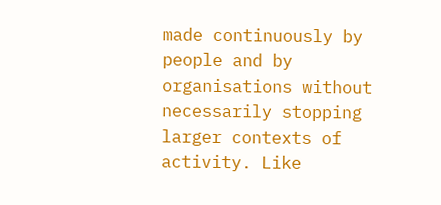made continuously by people and by organisations without necessarily stopping larger contexts of activity. Like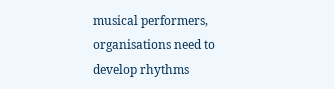musical performers, organisations need to develop rhythms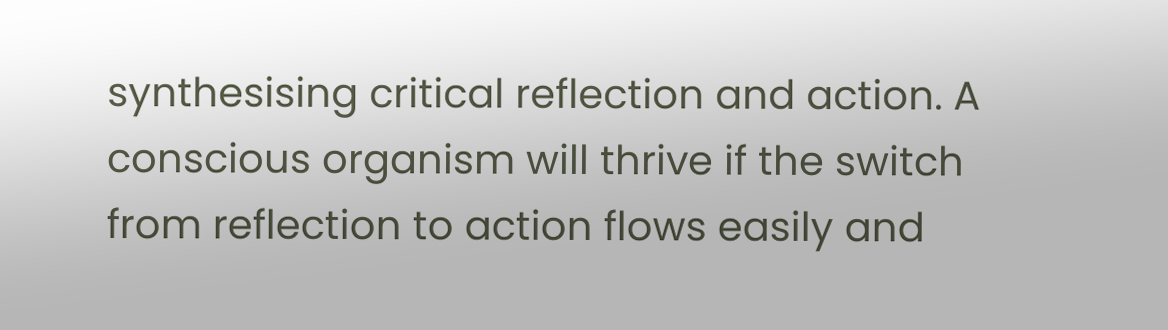synthesising critical reflection and action. A conscious organism will thrive if the switch from reflection to action flows easily and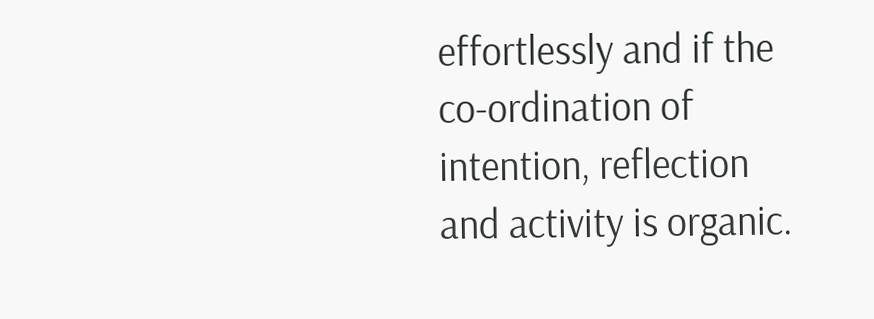effortlessly and if the co-ordination of intention, reflection and activity is organic.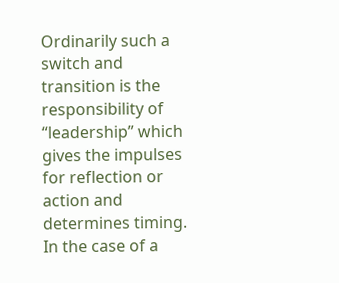Ordinarily such a switch and transition is the responsibility of “leadership” which gives the impulses for reflection or action and determines timing. In the case of a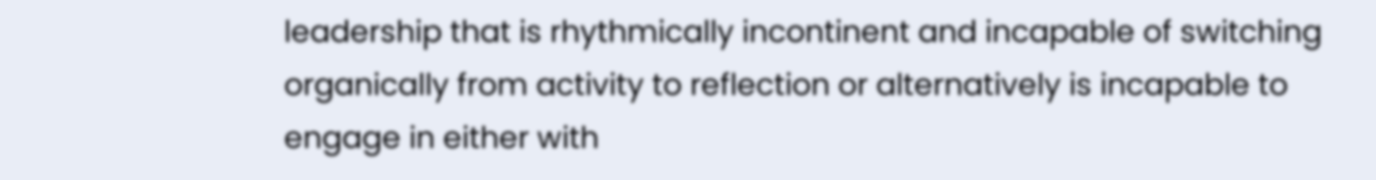leadership that is rhythmically incontinent and incapable of switching organically from activity to reflection or alternatively is incapable to engage in either with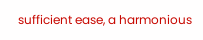sufficient ease, a harmonious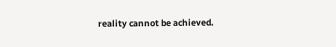reality cannot be achieved.